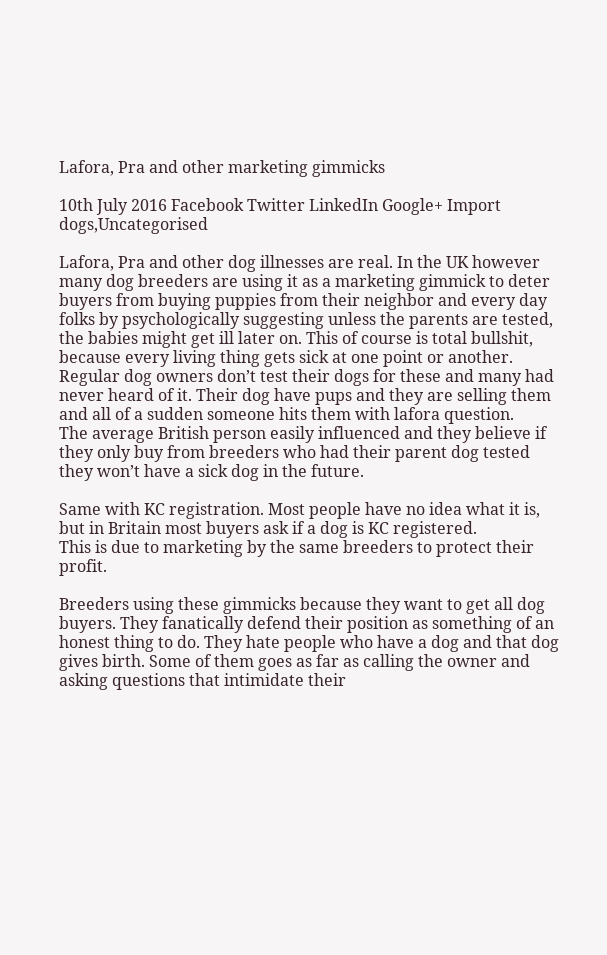Lafora, Pra and other marketing gimmicks

10th July 2016 Facebook Twitter LinkedIn Google+ Import dogs,Uncategorised

Lafora, Pra and other dog illnesses are real. In the UK however many dog breeders are using it as a marketing gimmick to deter buyers from buying puppies from their neighbor and every day folks by psychologically suggesting unless the parents are tested, the babies might get ill later on. This of course is total bullshit, because every living thing gets sick at one point or another. Regular dog owners don’t test their dogs for these and many had never heard of it. Their dog have pups and they are selling them and all of a sudden someone hits them with lafora question.
The average British person easily influenced and they believe if they only buy from breeders who had their parent dog tested they won’t have a sick dog in the future.

Same with KC registration. Most people have no idea what it is, but in Britain most buyers ask if a dog is KC registered.
This is due to marketing by the same breeders to protect their profit.

Breeders using these gimmicks because they want to get all dog buyers. They fanatically defend their position as something of an honest thing to do. They hate people who have a dog and that dog gives birth. Some of them goes as far as calling the owner and asking questions that intimidate their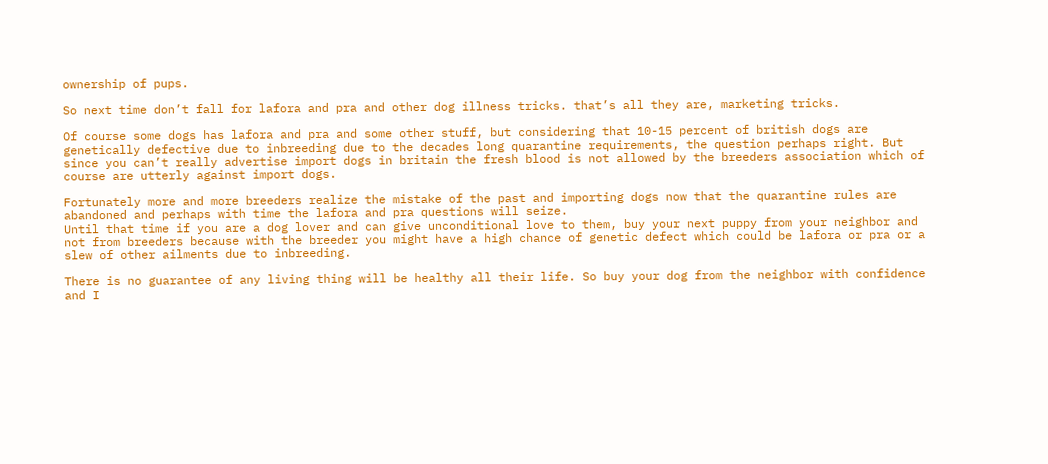ownership of pups.

So next time don’t fall for lafora and pra and other dog illness tricks. that’s all they are, marketing tricks.

Of course some dogs has lafora and pra and some other stuff, but considering that 10-15 percent of british dogs are genetically defective due to inbreeding due to the decades long quarantine requirements, the question perhaps right. But since you can’t really advertise import dogs in britain the fresh blood is not allowed by the breeders association which of course are utterly against import dogs.

Fortunately more and more breeders realize the mistake of the past and importing dogs now that the quarantine rules are abandoned and perhaps with time the lafora and pra questions will seize.
Until that time if you are a dog lover and can give unconditional love to them, buy your next puppy from your neighbor and not from breeders because with the breeder you might have a high chance of genetic defect which could be lafora or pra or a slew of other ailments due to inbreeding.

There is no guarantee of any living thing will be healthy all their life. So buy your dog from the neighbor with confidence and I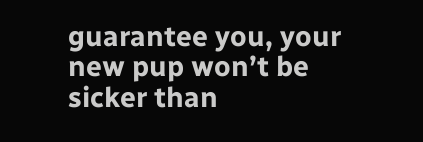guarantee you, your new pup won’t be sicker than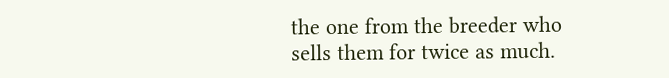the one from the breeder who sells them for twice as much.